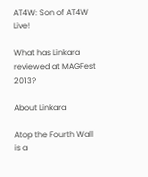AT4W: Son of AT4W Live!

What has Linkara reviewed at MAGFest 2013?

About Linkara

Atop the Fourth Wall is a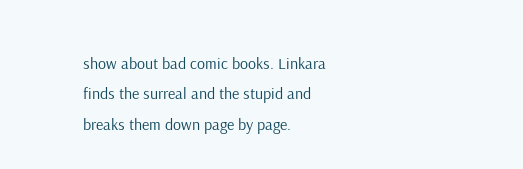show about bad comic books. Linkara finds the surreal and the stupid and breaks them down page by page.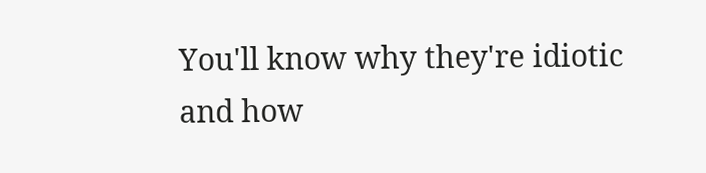You'll know why they're idiotic and how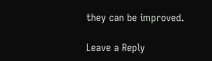they can be improved.

Leave a Reply